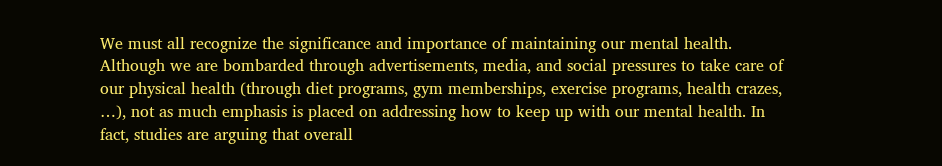We must all recognize the significance and importance of maintaining our mental health. Although we are bombarded through advertisements, media, and social pressures to take care of our physical health (through diet programs, gym memberships, exercise programs, health crazes, …), not as much emphasis is placed on addressing how to keep up with our mental health. In fact, studies are arguing that overall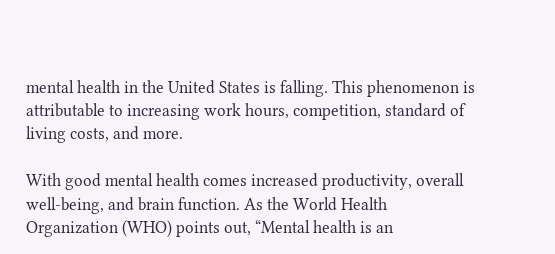mental health in the United States is falling. This phenomenon is attributable to increasing work hours, competition, standard of living costs, and more.

With good mental health comes increased productivity, overall well-being, and brain function. As the World Health Organization (WHO) points out, “Mental health is an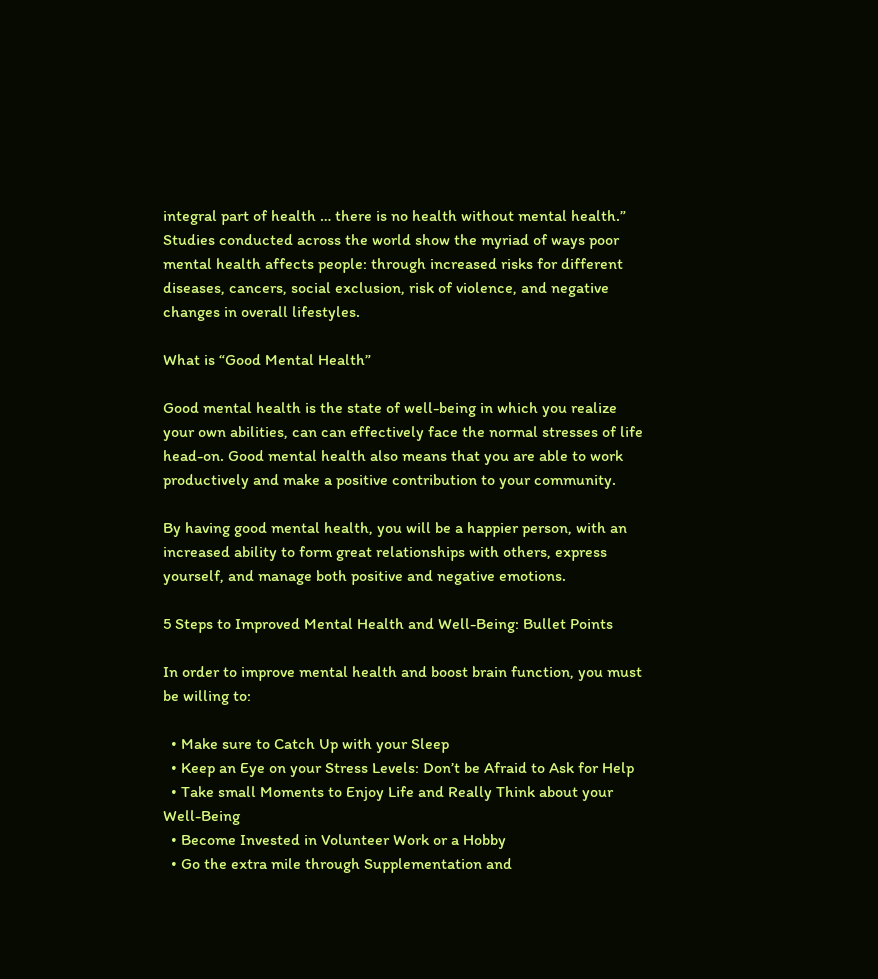integral part of health … there is no health without mental health.” Studies conducted across the world show the myriad of ways poor mental health affects people: through increased risks for different diseases, cancers, social exclusion, risk of violence, and negative changes in overall lifestyles.

What is “Good Mental Health”

Good mental health is the state of well-being in which you realize your own abilities, can can effectively face the normal stresses of life head-on. Good mental health also means that you are able to work productively and make a positive contribution to your community.

By having good mental health, you will be a happier person, with an increased ability to form great relationships with others, express yourself, and manage both positive and negative emotions.

5 Steps to Improved Mental Health and Well-Being: Bullet Points

In order to improve mental health and boost brain function, you must be willing to:

  • Make sure to Catch Up with your Sleep
  • Keep an Eye on your Stress Levels: Don’t be Afraid to Ask for Help
  • Take small Moments to Enjoy Life and Really Think about your Well-Being
  • Become Invested in Volunteer Work or a Hobby
  • Go the extra mile through Supplementation and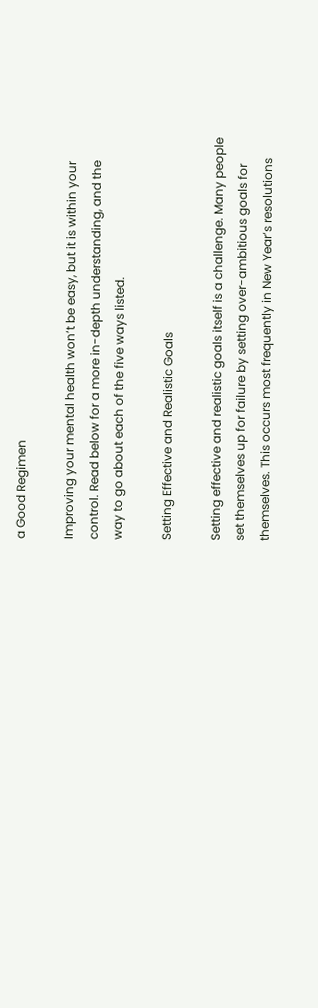a Good Regimen

Improving your mental health won’t be easy, but it is within your control. Read below for a more in-depth understanding, and the way to go about each of the five ways listed.

Setting Effective and Realistic Goals

Setting effective and realistic goals itself is a challenge. Many people set themselves up for failure by setting over-ambitious goals for themselves. This occurs most frequently in New Year’s resolutions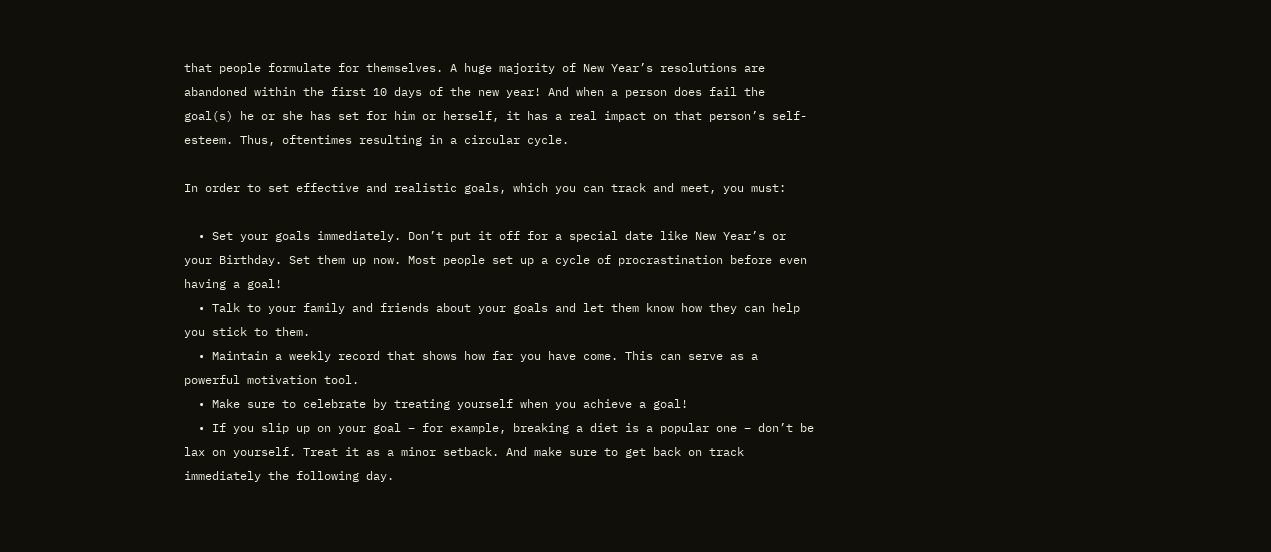that people formulate for themselves. A huge majority of New Year’s resolutions are abandoned within the first 10 days of the new year! And when a person does fail the goal(s) he or she has set for him or herself, it has a real impact on that person’s self-esteem. Thus, oftentimes resulting in a circular cycle.

In order to set effective and realistic goals, which you can track and meet, you must:

  • Set your goals immediately. Don’t put it off for a special date like New Year’s or your Birthday. Set them up now. Most people set up a cycle of procrastination before even having a goal!
  • Talk to your family and friends about your goals and let them know how they can help you stick to them.
  • Maintain a weekly record that shows how far you have come. This can serve as a powerful motivation tool.
  • Make sure to celebrate by treating yourself when you achieve a goal!
  • If you slip up on your goal – for example, breaking a diet is a popular one – don’t be lax on yourself. Treat it as a minor setback. And make sure to get back on track immediately the following day.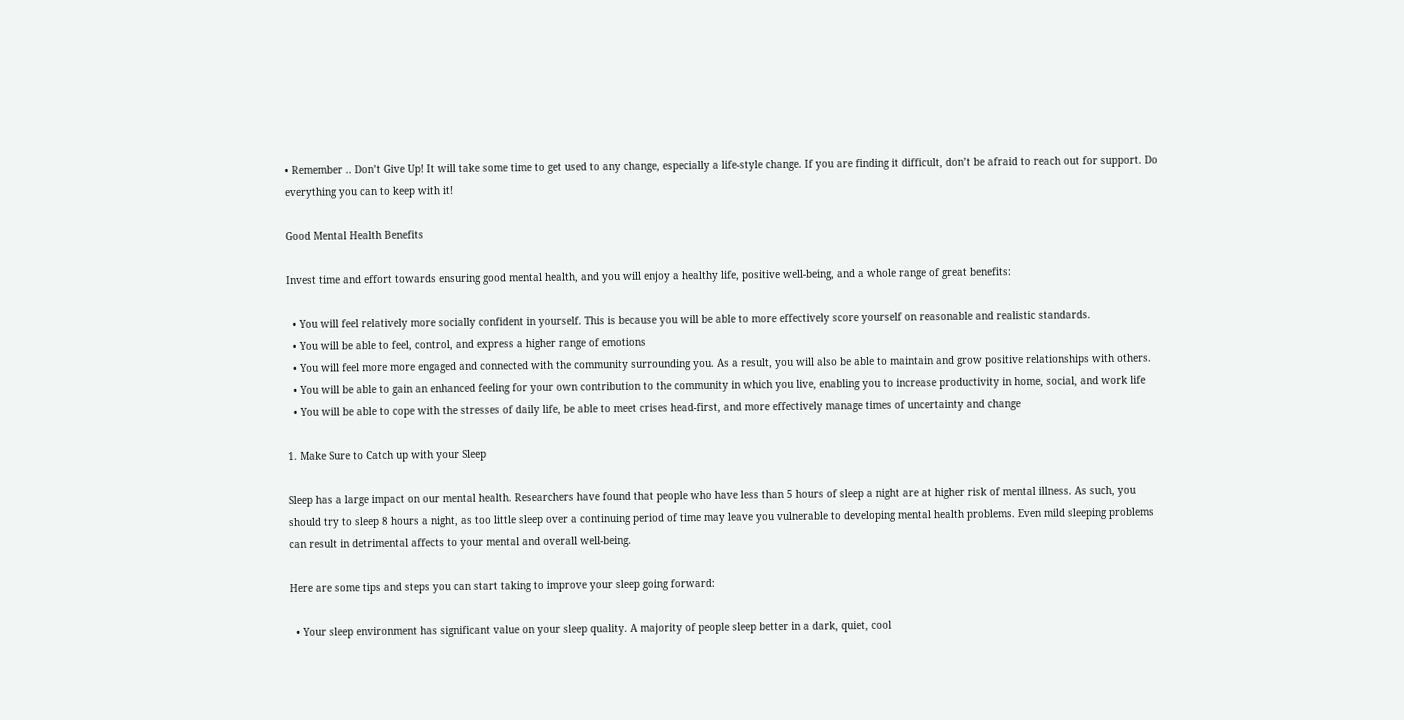• Remember .. Don’t Give Up! It will take some time to get used to any change, especially a life-style change. If you are finding it difficult, don’t be afraid to reach out for support. Do everything you can to keep with it!

Good Mental Health Benefits

Invest time and effort towards ensuring good mental health, and you will enjoy a healthy life, positive well-being, and a whole range of great benefits:

  • You will feel relatively more socially confident in yourself. This is because you will be able to more effectively score yourself on reasonable and realistic standards.
  • You will be able to feel, control, and express a higher range of emotions
  • You will feel more more engaged and connected with the community surrounding you. As a result, you will also be able to maintain and grow positive relationships with others.
  • You will be able to gain an enhanced feeling for your own contribution to the community in which you live, enabling you to increase productivity in home, social, and work life
  • You will be able to cope with the stresses of daily life, be able to meet crises head-first, and more effectively manage times of uncertainty and change

1. Make Sure to Catch up with your Sleep

Sleep has a large impact on our mental health. Researchers have found that people who have less than 5 hours of sleep a night are at higher risk of mental illness. As such, you should try to sleep 8 hours a night, as too little sleep over a continuing period of time may leave you vulnerable to developing mental health problems. Even mild sleeping problems can result in detrimental affects to your mental and overall well-being.

Here are some tips and steps you can start taking to improve your sleep going forward:

  • Your sleep environment has significant value on your sleep quality. A majority of people sleep better in a dark, quiet, cool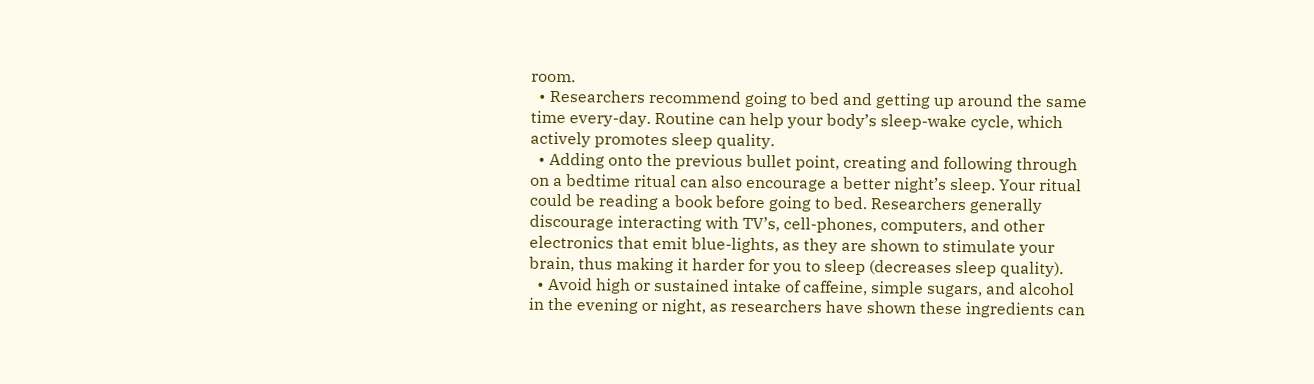room.
  • Researchers recommend going to bed and getting up around the same time every-day. Routine can help your body’s sleep-wake cycle, which actively promotes sleep quality.
  • Adding onto the previous bullet point, creating and following through on a bedtime ritual can also encourage a better night’s sleep. Your ritual could be reading a book before going to bed. Researchers generally discourage interacting with TV’s, cell-phones, computers, and other electronics that emit blue-lights, as they are shown to stimulate your brain, thus making it harder for you to sleep (decreases sleep quality).
  • Avoid high or sustained intake of caffeine, simple sugars, and alcohol in the evening or night, as researchers have shown these ingredients can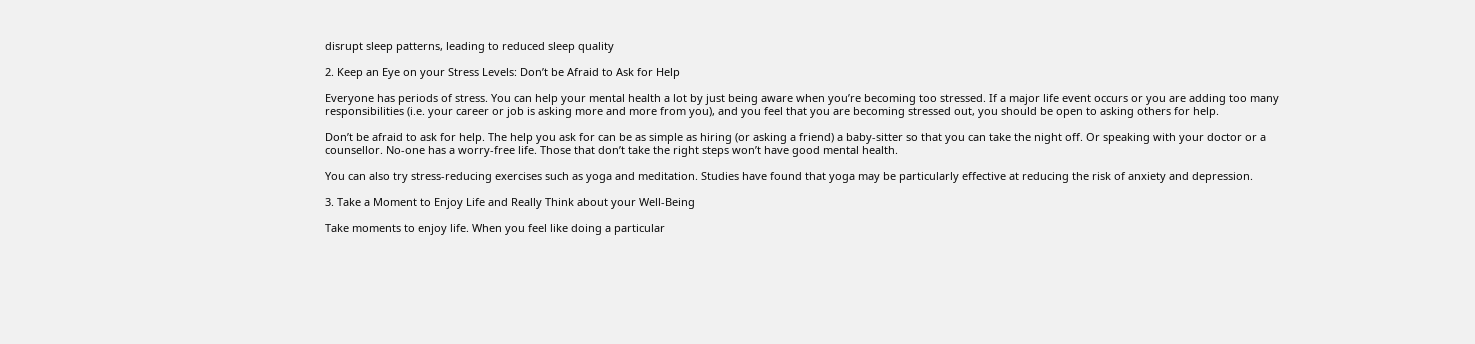disrupt sleep patterns, leading to reduced sleep quality

2. Keep an Eye on your Stress Levels: Don’t be Afraid to Ask for Help

Everyone has periods of stress. You can help your mental health a lot by just being aware when you’re becoming too stressed. If a major life event occurs or you are adding too many responsibilities (i.e. your career or job is asking more and more from you), and you feel that you are becoming stressed out, you should be open to asking others for help.

Don’t be afraid to ask for help. The help you ask for can be as simple as hiring (or asking a friend) a baby-sitter so that you can take the night off. Or speaking with your doctor or a counsellor. No-one has a worry-free life. Those that don’t take the right steps won’t have good mental health.

You can also try stress-reducing exercises such as yoga and meditation. Studies have found that yoga may be particularly effective at reducing the risk of anxiety and depression.

3. Take a Moment to Enjoy Life and Really Think about your Well-Being

Take moments to enjoy life. When you feel like doing a particular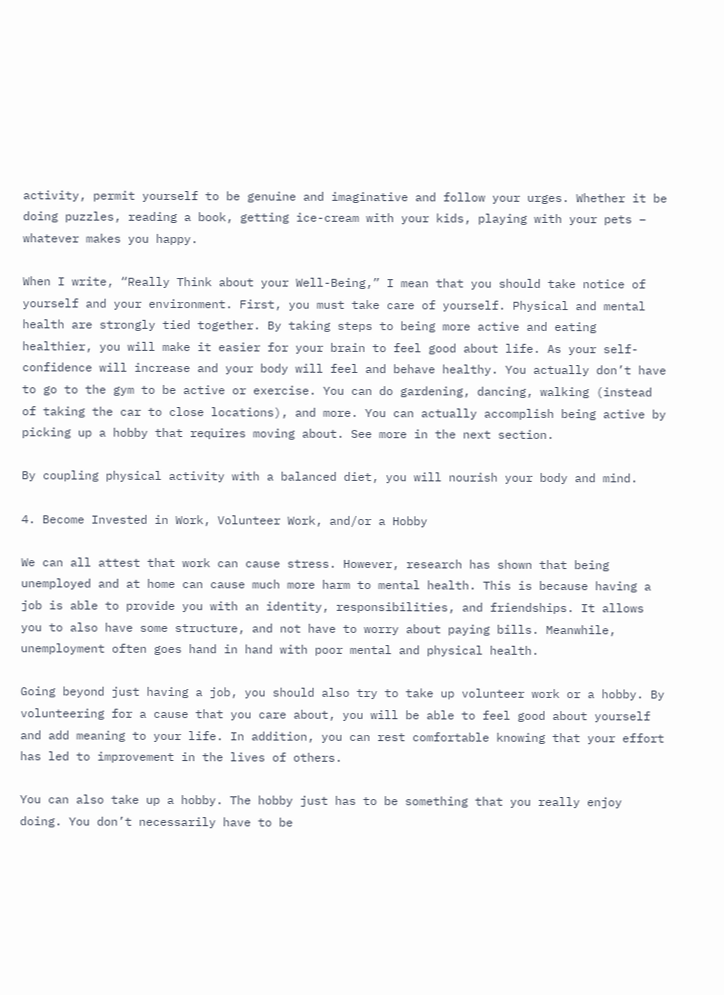activity, permit yourself to be genuine and imaginative and follow your urges. Whether it be doing puzzles, reading a book, getting ice-cream with your kids, playing with your pets – whatever makes you happy.

When I write, “Really Think about your Well-Being,” I mean that you should take notice of yourself and your environment. First, you must take care of yourself. Physical and mental health are strongly tied together. By taking steps to being more active and eating healthier, you will make it easier for your brain to feel good about life. As your self-confidence will increase and your body will feel and behave healthy. You actually don’t have to go to the gym to be active or exercise. You can do gardening, dancing, walking (instead of taking the car to close locations), and more. You can actually accomplish being active by picking up a hobby that requires moving about. See more in the next section.

By coupling physical activity with a balanced diet, you will nourish your body and mind.

4. Become Invested in Work, Volunteer Work, and/or a Hobby

We can all attest that work can cause stress. However, research has shown that being unemployed and at home can cause much more harm to mental health. This is because having a job is able to provide you with an identity, responsibilities, and friendships. It allows you to also have some structure, and not have to worry about paying bills. Meanwhile, unemployment often goes hand in hand with poor mental and physical health.

Going beyond just having a job, you should also try to take up volunteer work or a hobby. By volunteering for a cause that you care about, you will be able to feel good about yourself and add meaning to your life. In addition, you can rest comfortable knowing that your effort has led to improvement in the lives of others.

You can also take up a hobby. The hobby just has to be something that you really enjoy doing. You don’t necessarily have to be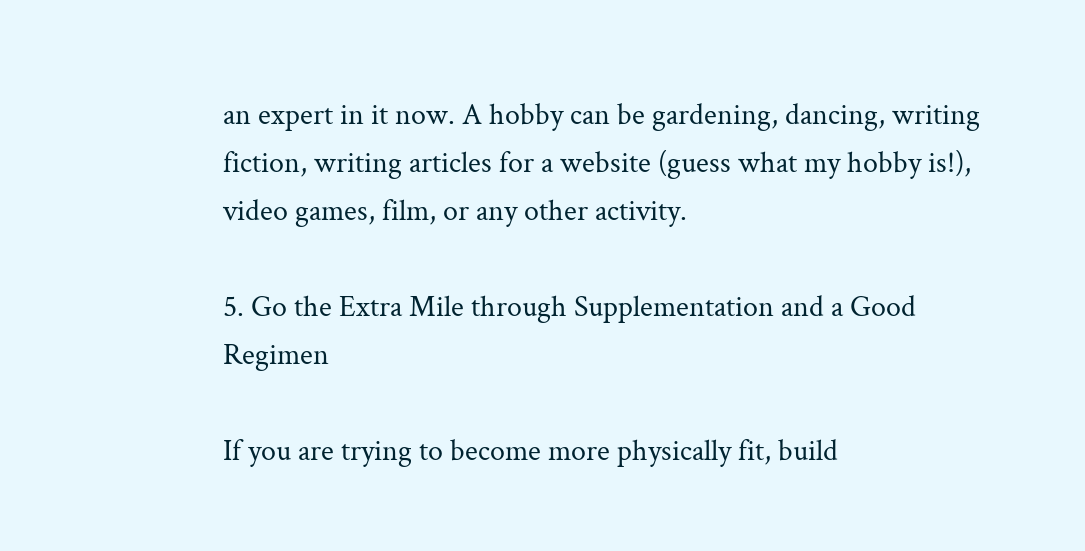an expert in it now. A hobby can be gardening, dancing, writing fiction, writing articles for a website (guess what my hobby is!), video games, film, or any other activity.

5. Go the Extra Mile through Supplementation and a Good Regimen

If you are trying to become more physically fit, build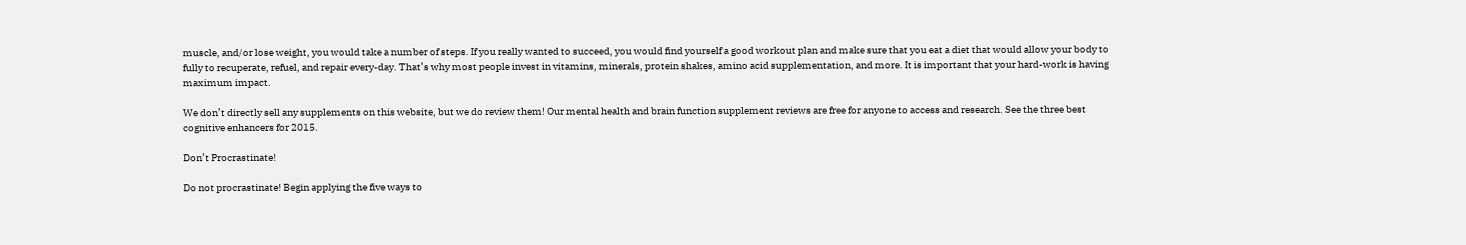muscle, and/or lose weight, you would take a number of steps. If you really wanted to succeed, you would find yourself a good workout plan and make sure that you eat a diet that would allow your body to fully to recuperate, refuel, and repair every-day. That’s why most people invest in vitamins, minerals, protein shakes, amino acid supplementation, and more. It is important that your hard-work is having maximum impact.

We don’t directly sell any supplements on this website, but we do review them! Our mental health and brain function supplement reviews are free for anyone to access and research. See the three best cognitive enhancers for 2015.

Don’t Procrastinate!

Do not procrastinate! Begin applying the five ways to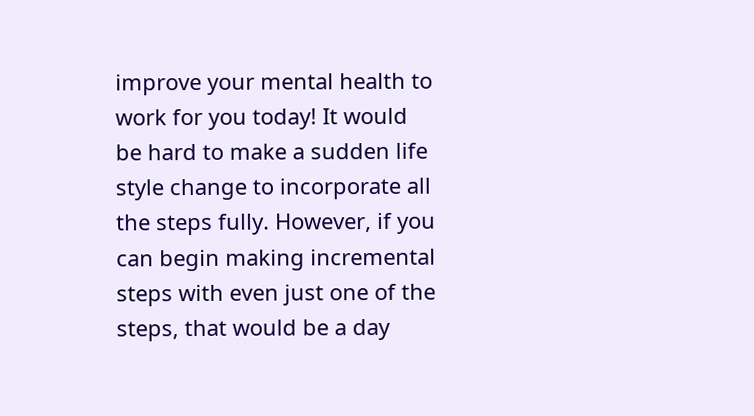improve your mental health to work for you today! It would be hard to make a sudden life style change to incorporate all the steps fully. However, if you can begin making incremental steps with even just one of the steps, that would be a day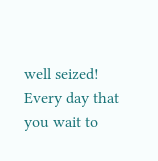well seized! Every day that you wait to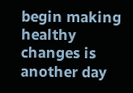begin making healthy changes is another day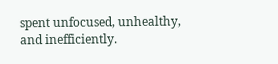spent unfocused, unhealthy, and inefficiently.